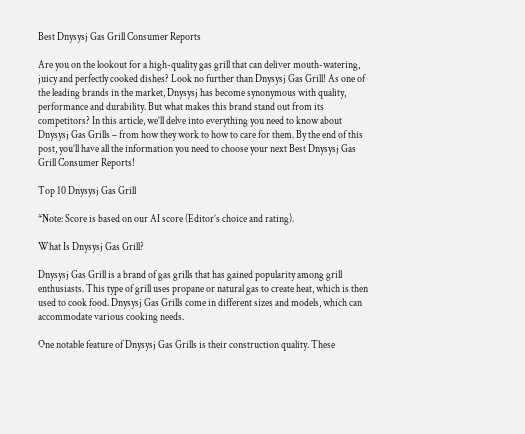Best Dnysysj Gas Grill Consumer Reports

Are you on the lookout for a high-quality gas grill that can deliver mouth-watering, juicy and perfectly cooked dishes? Look no further than Dnysysj Gas Grill! As one of the leading brands in the market, Dnysysj has become synonymous with quality, performance and durability. But what makes this brand stand out from its competitors? In this article, we’ll delve into everything you need to know about Dnysysj Gas Grills – from how they work to how to care for them. By the end of this post, you’ll have all the information you need to choose your next Best Dnysysj Gas Grill Consumer Reports!

Top 10 Dnysysj Gas Grill

*Note: Score is based on our AI score (Editor’s choice and rating).

What Is Dnysysj Gas Grill?

Dnysysj Gas Grill is a brand of gas grills that has gained popularity among grill enthusiasts. This type of grill uses propane or natural gas to create heat, which is then used to cook food. Dnysysj Gas Grills come in different sizes and models, which can accommodate various cooking needs.

One notable feature of Dnysysj Gas Grills is their construction quality. These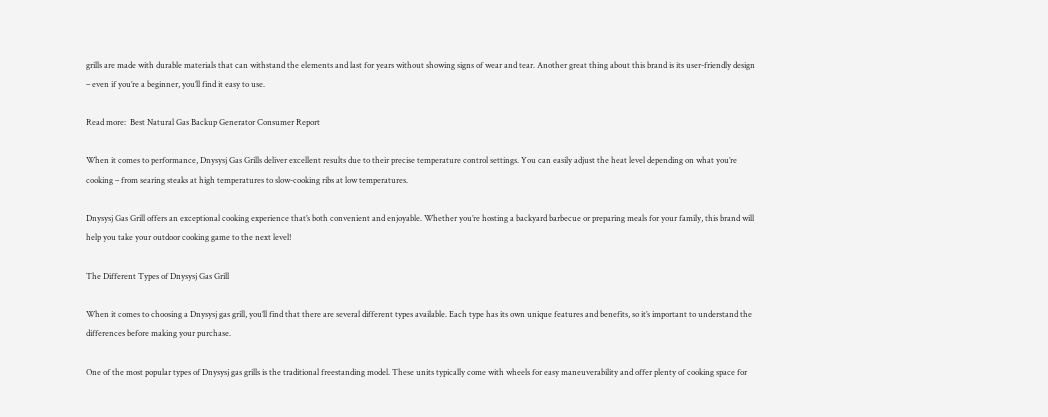grills are made with durable materials that can withstand the elements and last for years without showing signs of wear and tear. Another great thing about this brand is its user-friendly design – even if you’re a beginner, you’ll find it easy to use.

Read more:  Best Natural Gas Backup Generator Consumer Report

When it comes to performance, Dnysysj Gas Grills deliver excellent results due to their precise temperature control settings. You can easily adjust the heat level depending on what you’re cooking – from searing steaks at high temperatures to slow-cooking ribs at low temperatures.

Dnysysj Gas Grill offers an exceptional cooking experience that’s both convenient and enjoyable. Whether you’re hosting a backyard barbecue or preparing meals for your family, this brand will help you take your outdoor cooking game to the next level!

The Different Types of Dnysysj Gas Grill

When it comes to choosing a Dnysysj gas grill, you’ll find that there are several different types available. Each type has its own unique features and benefits, so it’s important to understand the differences before making your purchase.

One of the most popular types of Dnysysj gas grills is the traditional freestanding model. These units typically come with wheels for easy maneuverability and offer plenty of cooking space for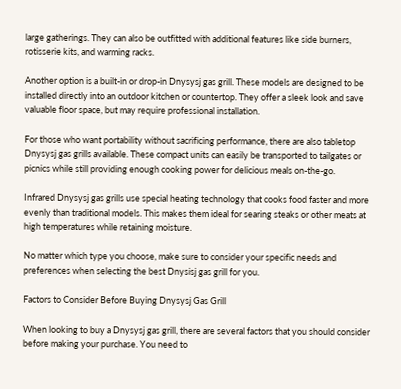large gatherings. They can also be outfitted with additional features like side burners, rotisserie kits, and warming racks.

Another option is a built-in or drop-in Dnysysj gas grill. These models are designed to be installed directly into an outdoor kitchen or countertop. They offer a sleek look and save valuable floor space, but may require professional installation.

For those who want portability without sacrificing performance, there are also tabletop Dnysysj gas grills available. These compact units can easily be transported to tailgates or picnics while still providing enough cooking power for delicious meals on-the-go.

Infrared Dnysysj gas grills use special heating technology that cooks food faster and more evenly than traditional models. This makes them ideal for searing steaks or other meats at high temperatures while retaining moisture.

No matter which type you choose, make sure to consider your specific needs and preferences when selecting the best Dnysisj gas grill for you.

Factors to Consider Before Buying Dnysysj Gas Grill

When looking to buy a Dnysysj gas grill, there are several factors that you should consider before making your purchase. You need to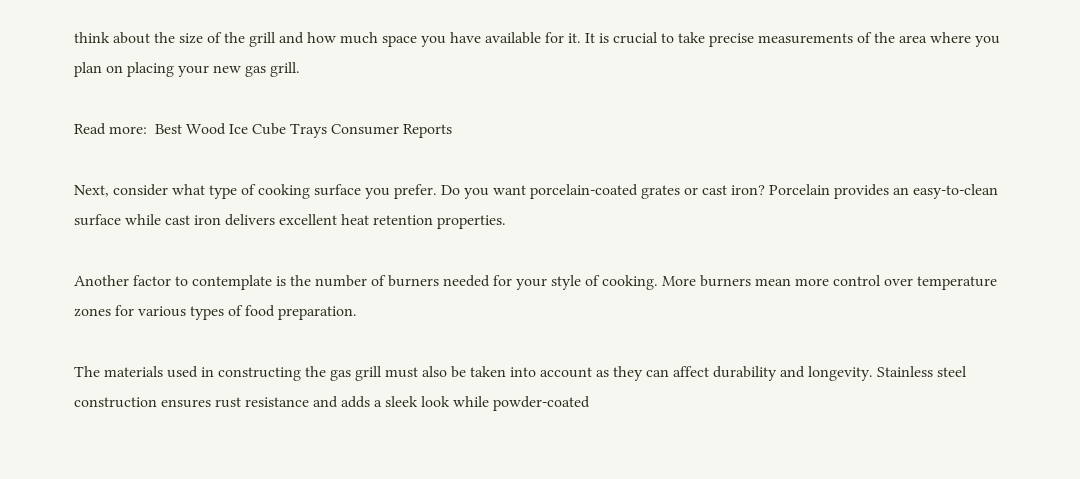think about the size of the grill and how much space you have available for it. It is crucial to take precise measurements of the area where you plan on placing your new gas grill.

Read more:  Best Wood Ice Cube Trays Consumer Reports

Next, consider what type of cooking surface you prefer. Do you want porcelain-coated grates or cast iron? Porcelain provides an easy-to-clean surface while cast iron delivers excellent heat retention properties.

Another factor to contemplate is the number of burners needed for your style of cooking. More burners mean more control over temperature zones for various types of food preparation.

The materials used in constructing the gas grill must also be taken into account as they can affect durability and longevity. Stainless steel construction ensures rust resistance and adds a sleek look while powder-coated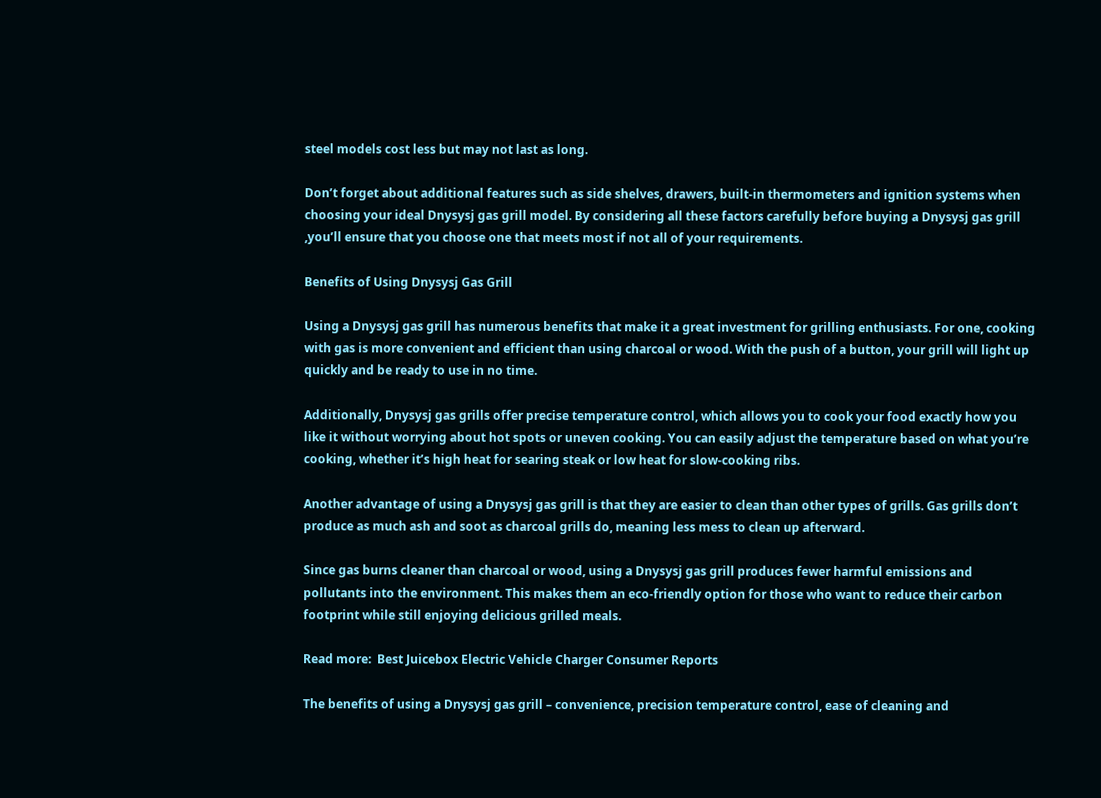steel models cost less but may not last as long.

Don’t forget about additional features such as side shelves, drawers, built-in thermometers and ignition systems when choosing your ideal Dnysysj gas grill model. By considering all these factors carefully before buying a Dnysysj gas grill ,you’ll ensure that you choose one that meets most if not all of your requirements.

Benefits of Using Dnysysj Gas Grill

Using a Dnysysj gas grill has numerous benefits that make it a great investment for grilling enthusiasts. For one, cooking with gas is more convenient and efficient than using charcoal or wood. With the push of a button, your grill will light up quickly and be ready to use in no time.

Additionally, Dnysysj gas grills offer precise temperature control, which allows you to cook your food exactly how you like it without worrying about hot spots or uneven cooking. You can easily adjust the temperature based on what you’re cooking, whether it’s high heat for searing steak or low heat for slow-cooking ribs.

Another advantage of using a Dnysysj gas grill is that they are easier to clean than other types of grills. Gas grills don’t produce as much ash and soot as charcoal grills do, meaning less mess to clean up afterward.

Since gas burns cleaner than charcoal or wood, using a Dnysysj gas grill produces fewer harmful emissions and pollutants into the environment. This makes them an eco-friendly option for those who want to reduce their carbon footprint while still enjoying delicious grilled meals.

Read more:  Best Juicebox Electric Vehicle Charger Consumer Reports

The benefits of using a Dnysysj gas grill – convenience, precision temperature control, ease of cleaning and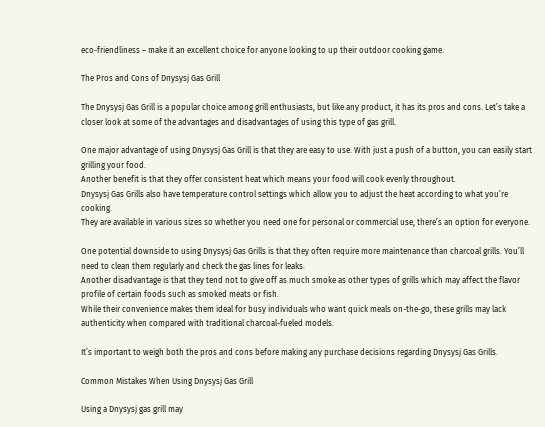eco-friendliness – make it an excellent choice for anyone looking to up their outdoor cooking game.

The Pros and Cons of Dnysysj Gas Grill

The Dnysysj Gas Grill is a popular choice among grill enthusiasts, but like any product, it has its pros and cons. Let’s take a closer look at some of the advantages and disadvantages of using this type of gas grill.

One major advantage of using Dnysysj Gas Grill is that they are easy to use. With just a push of a button, you can easily start grilling your food.
Another benefit is that they offer consistent heat which means your food will cook evenly throughout.
Dnysysj Gas Grills also have temperature control settings which allow you to adjust the heat according to what you’re cooking.
They are available in various sizes so whether you need one for personal or commercial use, there’s an option for everyone.

One potential downside to using Dnysysj Gas Grills is that they often require more maintenance than charcoal grills. You’ll need to clean them regularly and check the gas lines for leaks.
Another disadvantage is that they tend not to give off as much smoke as other types of grills which may affect the flavor profile of certain foods such as smoked meats or fish.
While their convenience makes them ideal for busy individuals who want quick meals on-the-go, these grills may lack authenticity when compared with traditional charcoal-fueled models.

It’s important to weigh both the pros and cons before making any purchase decisions regarding Dnysysj Gas Grills.

Common Mistakes When Using Dnysysj Gas Grill

Using a Dnysysj gas grill may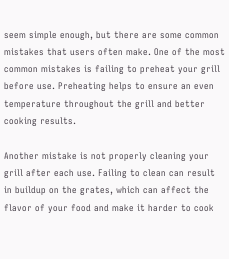seem simple enough, but there are some common mistakes that users often make. One of the most common mistakes is failing to preheat your grill before use. Preheating helps to ensure an even temperature throughout the grill and better cooking results.

Another mistake is not properly cleaning your grill after each use. Failing to clean can result in buildup on the grates, which can affect the flavor of your food and make it harder to cook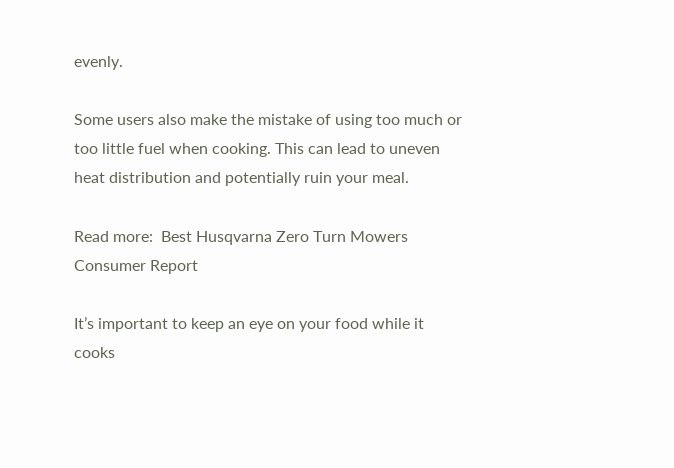evenly.

Some users also make the mistake of using too much or too little fuel when cooking. This can lead to uneven heat distribution and potentially ruin your meal.

Read more:  Best Husqvarna Zero Turn Mowers Consumer Report

It’s important to keep an eye on your food while it cooks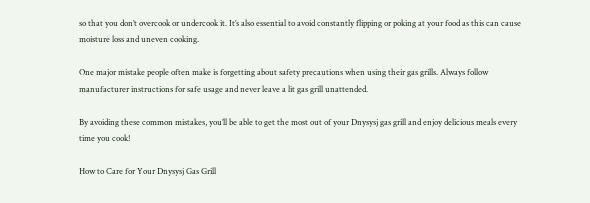so that you don’t overcook or undercook it. It’s also essential to avoid constantly flipping or poking at your food as this can cause moisture loss and uneven cooking.

One major mistake people often make is forgetting about safety precautions when using their gas grills. Always follow manufacturer instructions for safe usage and never leave a lit gas grill unattended.

By avoiding these common mistakes, you’ll be able to get the most out of your Dnysysj gas grill and enjoy delicious meals every time you cook!

How to Care for Your Dnysysj Gas Grill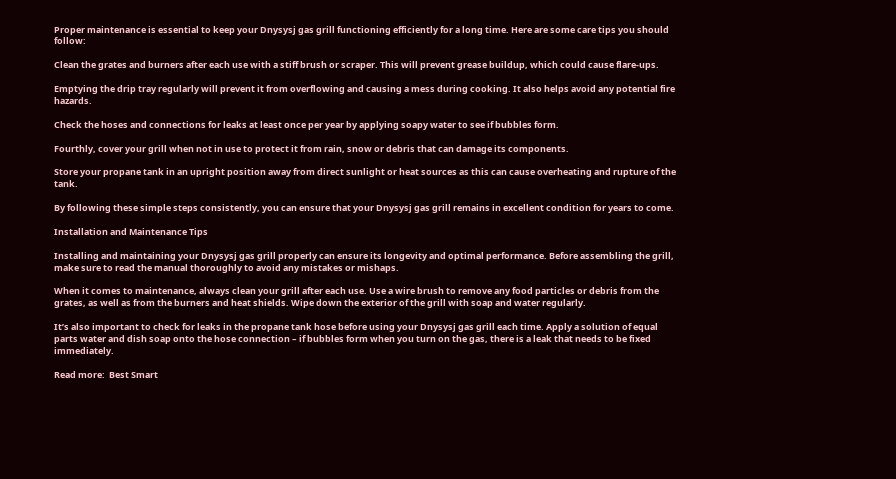Proper maintenance is essential to keep your Dnysysj gas grill functioning efficiently for a long time. Here are some care tips you should follow:

Clean the grates and burners after each use with a stiff brush or scraper. This will prevent grease buildup, which could cause flare-ups.

Emptying the drip tray regularly will prevent it from overflowing and causing a mess during cooking. It also helps avoid any potential fire hazards.

Check the hoses and connections for leaks at least once per year by applying soapy water to see if bubbles form.

Fourthly, cover your grill when not in use to protect it from rain, snow or debris that can damage its components.

Store your propane tank in an upright position away from direct sunlight or heat sources as this can cause overheating and rupture of the tank.

By following these simple steps consistently, you can ensure that your Dnysysj gas grill remains in excellent condition for years to come.

Installation and Maintenance Tips

Installing and maintaining your Dnysysj gas grill properly can ensure its longevity and optimal performance. Before assembling the grill, make sure to read the manual thoroughly to avoid any mistakes or mishaps.

When it comes to maintenance, always clean your grill after each use. Use a wire brush to remove any food particles or debris from the grates, as well as from the burners and heat shields. Wipe down the exterior of the grill with soap and water regularly.

It’s also important to check for leaks in the propane tank hose before using your Dnysysj gas grill each time. Apply a solution of equal parts water and dish soap onto the hose connection – if bubbles form when you turn on the gas, there is a leak that needs to be fixed immediately.

Read more:  Best Smart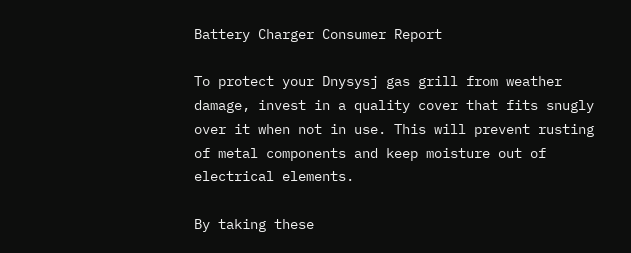Battery Charger Consumer Report

To protect your Dnysysj gas grill from weather damage, invest in a quality cover that fits snugly over it when not in use. This will prevent rusting of metal components and keep moisture out of electrical elements.

By taking these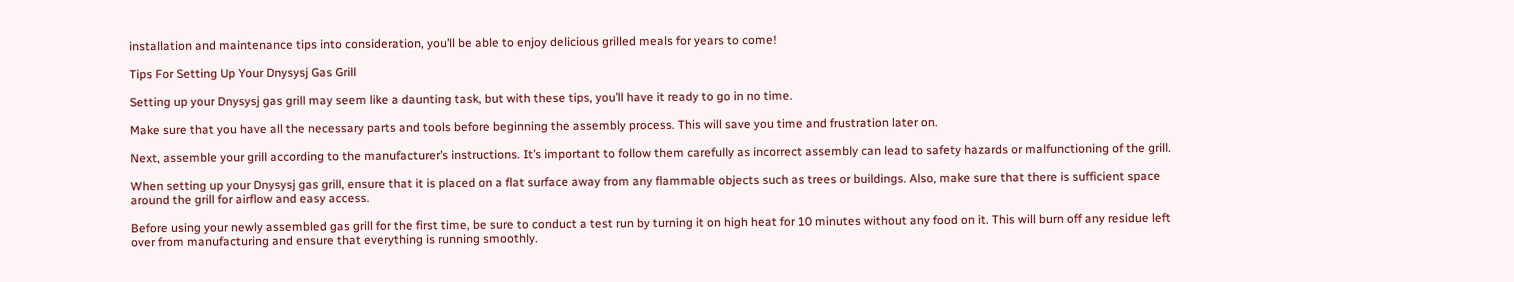installation and maintenance tips into consideration, you’ll be able to enjoy delicious grilled meals for years to come!

Tips For Setting Up Your Dnysysj Gas Grill

Setting up your Dnysysj gas grill may seem like a daunting task, but with these tips, you’ll have it ready to go in no time.

Make sure that you have all the necessary parts and tools before beginning the assembly process. This will save you time and frustration later on.

Next, assemble your grill according to the manufacturer’s instructions. It’s important to follow them carefully as incorrect assembly can lead to safety hazards or malfunctioning of the grill.

When setting up your Dnysysj gas grill, ensure that it is placed on a flat surface away from any flammable objects such as trees or buildings. Also, make sure that there is sufficient space around the grill for airflow and easy access.

Before using your newly assembled gas grill for the first time, be sure to conduct a test run by turning it on high heat for 10 minutes without any food on it. This will burn off any residue left over from manufacturing and ensure that everything is running smoothly.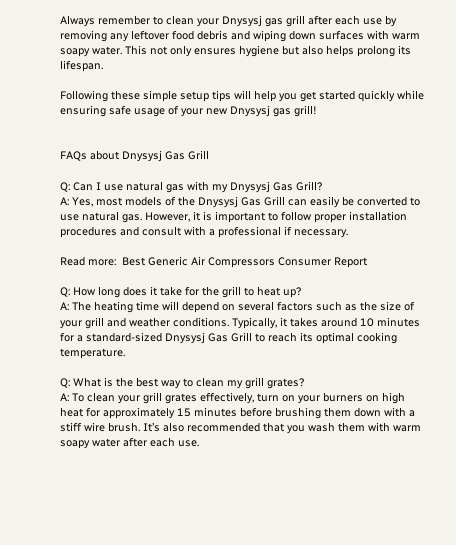Always remember to clean your Dnysysj gas grill after each use by removing any leftover food debris and wiping down surfaces with warm soapy water. This not only ensures hygiene but also helps prolong its lifespan.

Following these simple setup tips will help you get started quickly while ensuring safe usage of your new Dnysysj gas grill!


FAQs about Dnysysj Gas Grill

Q: Can I use natural gas with my Dnysysj Gas Grill?
A: Yes, most models of the Dnysysj Gas Grill can easily be converted to use natural gas. However, it is important to follow proper installation procedures and consult with a professional if necessary.

Read more:  Best Generic Air Compressors Consumer Report

Q: How long does it take for the grill to heat up?
A: The heating time will depend on several factors such as the size of your grill and weather conditions. Typically, it takes around 10 minutes for a standard-sized Dnysysj Gas Grill to reach its optimal cooking temperature.

Q: What is the best way to clean my grill grates?
A: To clean your grill grates effectively, turn on your burners on high heat for approximately 15 minutes before brushing them down with a stiff wire brush. It’s also recommended that you wash them with warm soapy water after each use.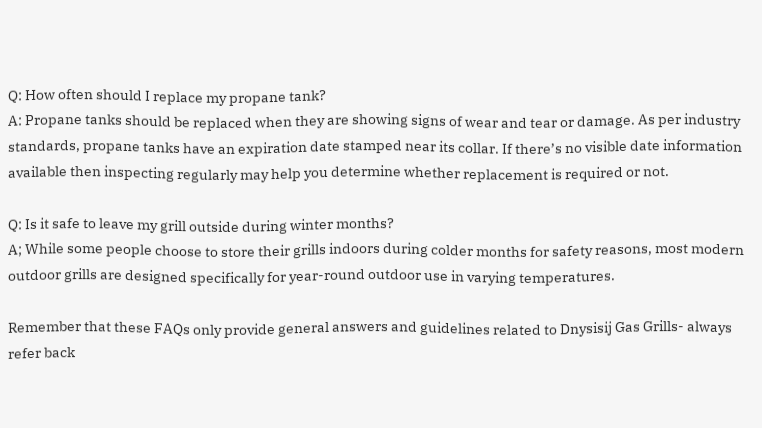Q: How often should I replace my propane tank?
A: Propane tanks should be replaced when they are showing signs of wear and tear or damage. As per industry standards, propane tanks have an expiration date stamped near its collar. If there’s no visible date information available then inspecting regularly may help you determine whether replacement is required or not.

Q: Is it safe to leave my grill outside during winter months?
A; While some people choose to store their grills indoors during colder months for safety reasons, most modern outdoor grills are designed specifically for year-round outdoor use in varying temperatures.

Remember that these FAQs only provide general answers and guidelines related to Dnysisij Gas Grills- always refer back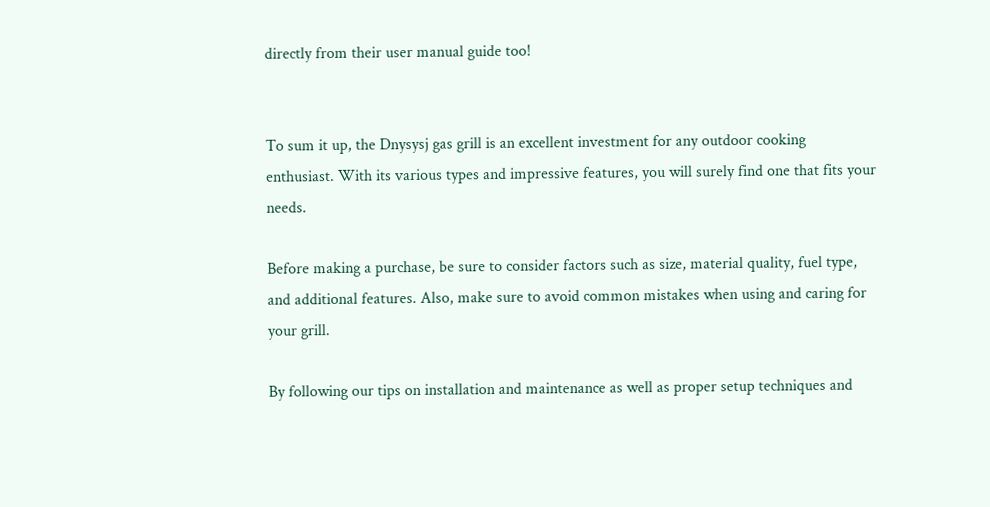directly from their user manual guide too!


To sum it up, the Dnysysj gas grill is an excellent investment for any outdoor cooking enthusiast. With its various types and impressive features, you will surely find one that fits your needs.

Before making a purchase, be sure to consider factors such as size, material quality, fuel type, and additional features. Also, make sure to avoid common mistakes when using and caring for your grill.

By following our tips on installation and maintenance as well as proper setup techniques and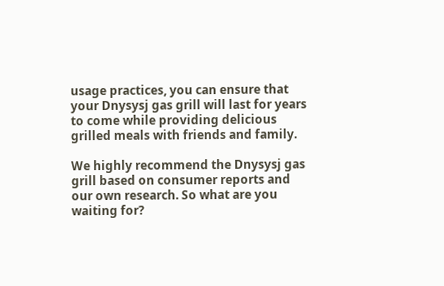usage practices, you can ensure that your Dnysysj gas grill will last for years to come while providing delicious grilled meals with friends and family.

We highly recommend the Dnysysj gas grill based on consumer reports and our own research. So what are you waiting for?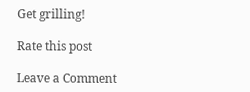Get grilling!

Rate this post

Leave a Comment